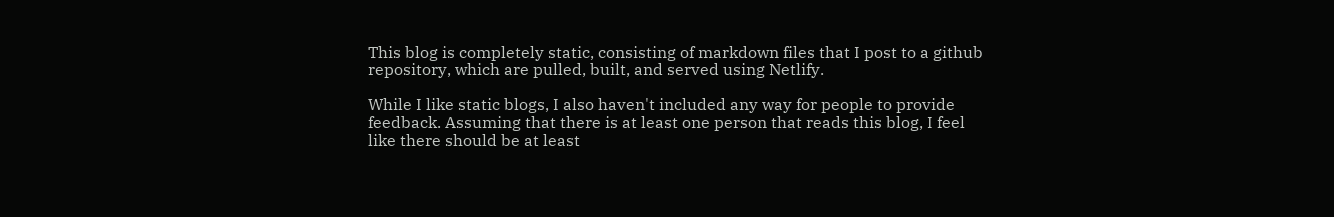This blog is completely static, consisting of markdown files that I post to a github repository, which are pulled, built, and served using Netlify.

While I like static blogs, I also haven't included any way for people to provide feedback. Assuming that there is at least one person that reads this blog, I feel like there should be at least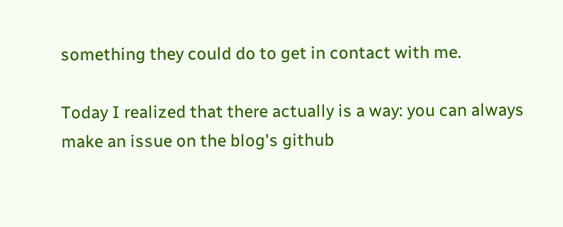something they could do to get in contact with me.

Today I realized that there actually is a way: you can always make an issue on the blog's github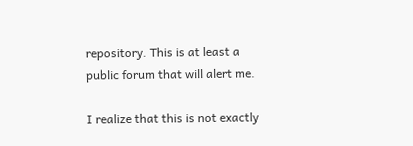repository. This is at least a public forum that will alert me.

I realize that this is not exactly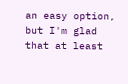an easy option, but I'm glad that at least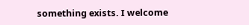something exists. I welcome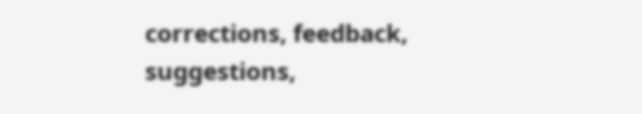corrections, feedback, suggestions,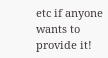etc if anyone wants to provide it!